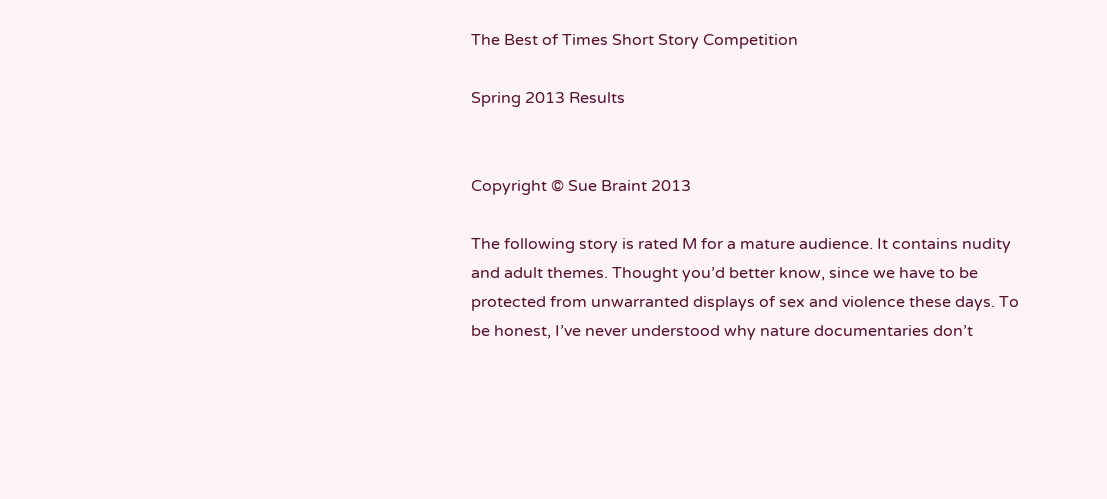The Best of Times Short Story Competition

Spring 2013 Results


Copyright © Sue Braint 2013

The following story is rated M for a mature audience. It contains nudity and adult themes. Thought you’d better know, since we have to be protected from unwarranted displays of sex and violence these days. To be honest, I’ve never understood why nature documentaries don’t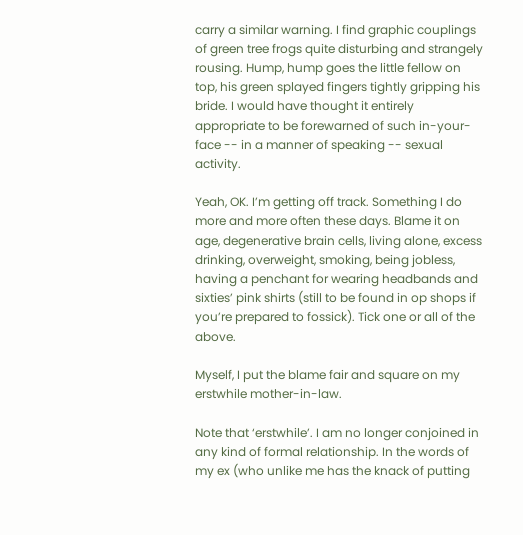carry a similar warning. I find graphic couplings of green tree frogs quite disturbing and strangely rousing. Hump, hump goes the little fellow on top, his green splayed fingers tightly gripping his bride. I would have thought it entirely appropriate to be forewarned of such in-your-face -- in a manner of speaking -- sexual activity.

Yeah, OK. I’m getting off track. Something I do more and more often these days. Blame it on age, degenerative brain cells, living alone, excess drinking, overweight, smoking, being jobless, having a penchant for wearing headbands and sixties’ pink shirts (still to be found in op shops if you’re prepared to fossick). Tick one or all of the above.

Myself, I put the blame fair and square on my erstwhile mother-in-law.

Note that ‘erstwhile’. I am no longer conjoined in any kind of formal relationship. In the words of my ex (who unlike me has the knack of putting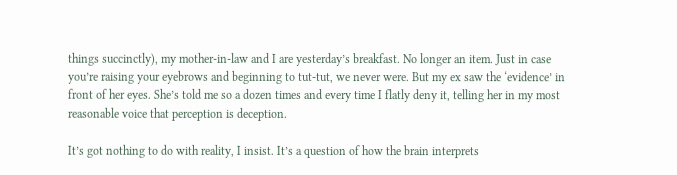things succinctly), my mother-in-law and I are yesterday’s breakfast. No longer an item. Just in case you’re raising your eyebrows and beginning to tut-tut, we never were. But my ex saw the ‘evidence’ in front of her eyes. She’s told me so a dozen times and every time I flatly deny it, telling her in my most reasonable voice that perception is deception.

It’s got nothing to do with reality, I insist. It’s a question of how the brain interprets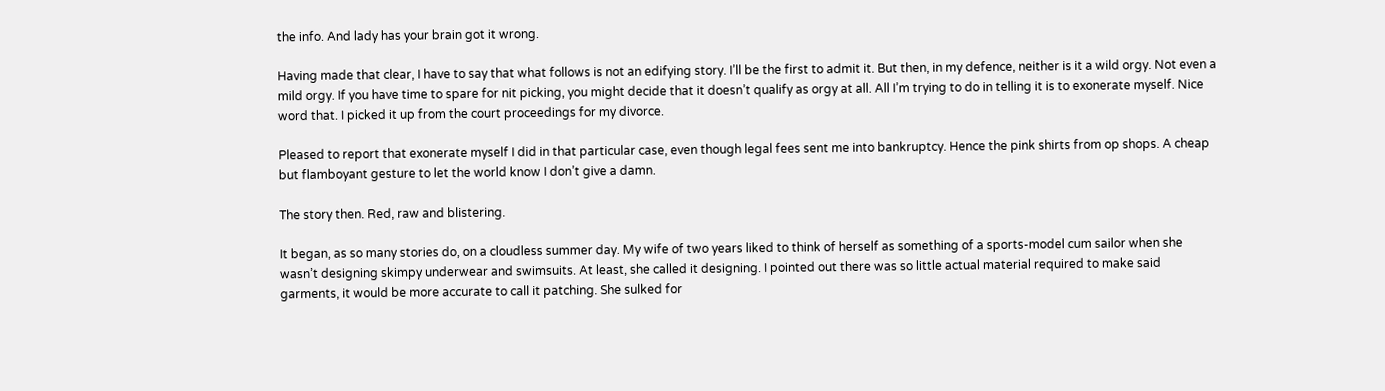the info. And lady has your brain got it wrong.

Having made that clear, I have to say that what follows is not an edifying story. I’ll be the first to admit it. But then, in my defence, neither is it a wild orgy. Not even a mild orgy. If you have time to spare for nit picking, you might decide that it doesn’t qualify as orgy at all. All I’m trying to do in telling it is to exonerate myself. Nice word that. I picked it up from the court proceedings for my divorce.

Pleased to report that exonerate myself I did in that particular case, even though legal fees sent me into bankruptcy. Hence the pink shirts from op shops. A cheap but flamboyant gesture to let the world know I don’t give a damn.

The story then. Red, raw and blistering.

It began, as so many stories do, on a cloudless summer day. My wife of two years liked to think of herself as something of a sports-model cum sailor when she wasn’t designing skimpy underwear and swimsuits. At least, she called it designing. I pointed out there was so little actual material required to make said garments, it would be more accurate to call it patching. She sulked for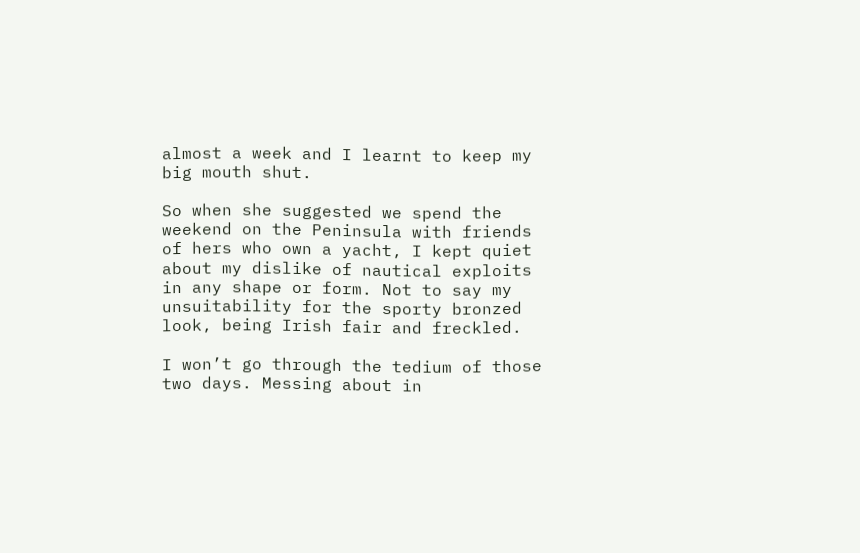almost a week and I learnt to keep my big mouth shut.

So when she suggested we spend the weekend on the Peninsula with friends of hers who own a yacht, I kept quiet about my dislike of nautical exploits in any shape or form. Not to say my unsuitability for the sporty bronzed look, being Irish fair and freckled.

I won’t go through the tedium of those two days. Messing about in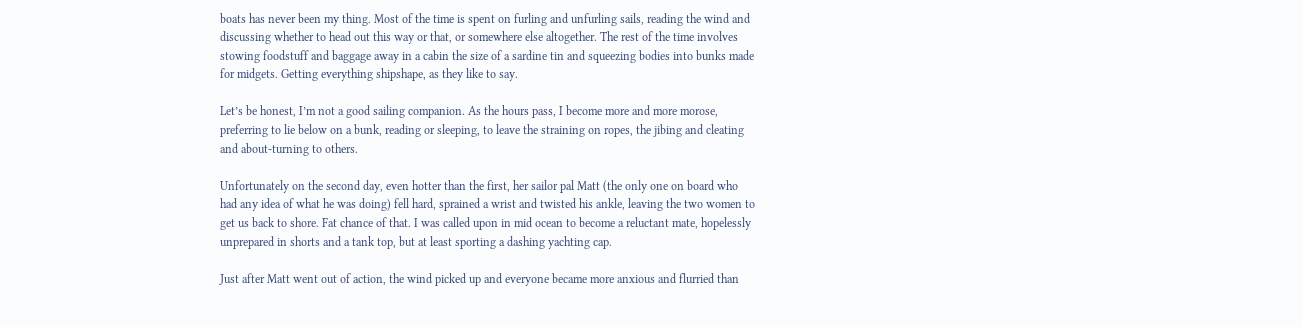boats has never been my thing. Most of the time is spent on furling and unfurling sails, reading the wind and discussing whether to head out this way or that, or somewhere else altogether. The rest of the time involves stowing foodstuff and baggage away in a cabin the size of a sardine tin and squeezing bodies into bunks made for midgets. Getting everything shipshape, as they like to say.

Let’s be honest, I’m not a good sailing companion. As the hours pass, I become more and more morose, preferring to lie below on a bunk, reading or sleeping, to leave the straining on ropes, the jibing and cleating and about-turning to others.

Unfortunately on the second day, even hotter than the first, her sailor pal Matt (the only one on board who had any idea of what he was doing) fell hard, sprained a wrist and twisted his ankle, leaving the two women to get us back to shore. Fat chance of that. I was called upon in mid ocean to become a reluctant mate, hopelessly unprepared in shorts and a tank top, but at least sporting a dashing yachting cap.

Just after Matt went out of action, the wind picked up and everyone became more anxious and flurried than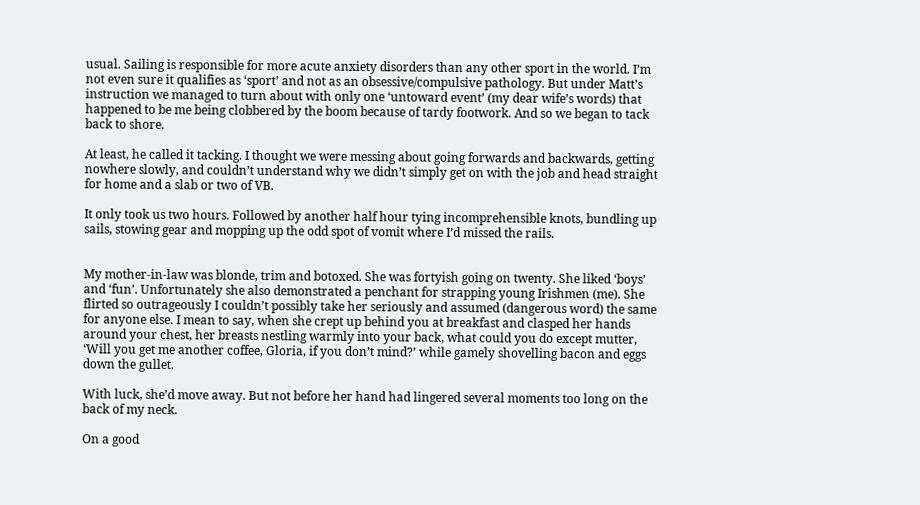usual. Sailing is responsible for more acute anxiety disorders than any other sport in the world. I’m not even sure it qualifies as ‘sport’ and not as an obsessive/compulsive pathology. But under Matt’s instruction we managed to turn about with only one ‘untoward event’ (my dear wife’s words) that happened to be me being clobbered by the boom because of tardy footwork. And so we began to tack back to shore.

At least, he called it tacking. I thought we were messing about going forwards and backwards, getting nowhere slowly, and couldn’t understand why we didn’t simply get on with the job and head straight for home and a slab or two of VB.

It only took us two hours. Followed by another half hour tying incomprehensible knots, bundling up sails, stowing gear and mopping up the odd spot of vomit where I’d missed the rails.


My mother-in-law was blonde, trim and botoxed. She was fortyish going on twenty. She liked ‘boys’ and ‘fun’. Unfortunately she also demonstrated a penchant for strapping young Irishmen (me). She flirted so outrageously I couldn’t possibly take her seriously and assumed (dangerous word) the same for anyone else. I mean to say, when she crept up behind you at breakfast and clasped her hands around your chest, her breasts nestling warmly into your back, what could you do except mutter, ‘Will you get me another coffee, Gloria, if you don’t mind?’ while gamely shovelling bacon and eggs down the gullet.

With luck, she’d move away. But not before her hand had lingered several moments too long on the back of my neck.

On a good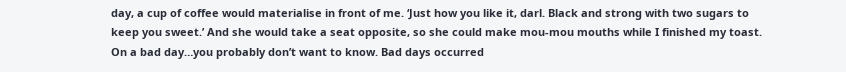day, a cup of coffee would materialise in front of me. ‘Just how you like it, darl. Black and strong with two sugars to keep you sweet.’ And she would take a seat opposite, so she could make mou-mou mouths while I finished my toast. On a bad day…you probably don’t want to know. Bad days occurred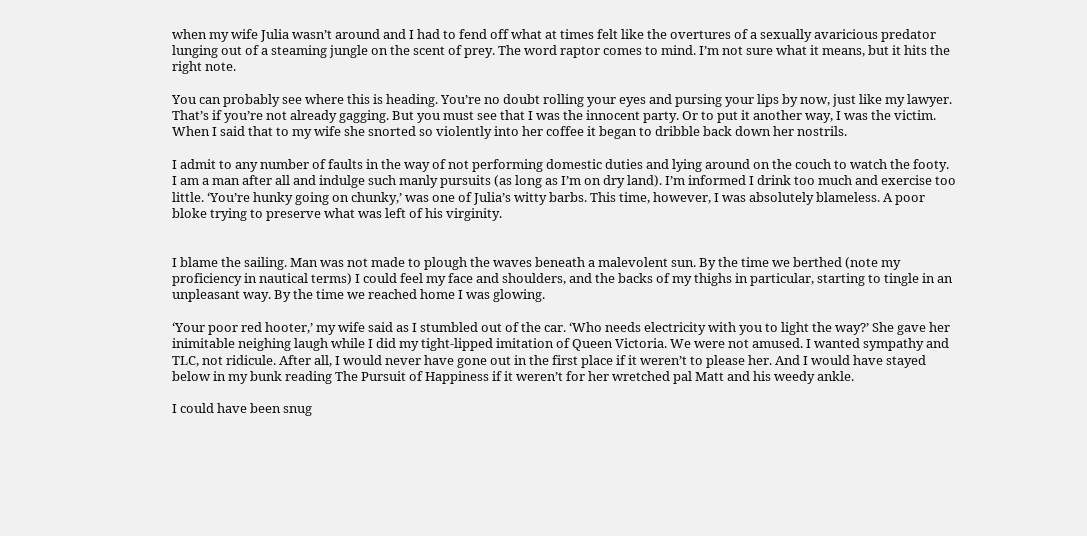when my wife Julia wasn’t around and I had to fend off what at times felt like the overtures of a sexually avaricious predator lunging out of a steaming jungle on the scent of prey. The word raptor comes to mind. I’m not sure what it means, but it hits the right note.

You can probably see where this is heading. You’re no doubt rolling your eyes and pursing your lips by now, just like my lawyer. That’s if you’re not already gagging. But you must see that I was the innocent party. Or to put it another way, I was the victim. When I said that to my wife she snorted so violently into her coffee it began to dribble back down her nostrils.

I admit to any number of faults in the way of not performing domestic duties and lying around on the couch to watch the footy. I am a man after all and indulge such manly pursuits (as long as I’m on dry land). I’m informed I drink too much and exercise too little. ‘You’re hunky going on chunky,’ was one of Julia’s witty barbs. This time, however, I was absolutely blameless. A poor bloke trying to preserve what was left of his virginity.


I blame the sailing. Man was not made to plough the waves beneath a malevolent sun. By the time we berthed (note my proficiency in nautical terms) I could feel my face and shoulders, and the backs of my thighs in particular, starting to tingle in an unpleasant way. By the time we reached home I was glowing.

‘Your poor red hooter,’ my wife said as I stumbled out of the car. ‘Who needs electricity with you to light the way?’ She gave her inimitable neighing laugh while I did my tight-lipped imitation of Queen Victoria. We were not amused. I wanted sympathy and TLC, not ridicule. After all, I would never have gone out in the first place if it weren’t to please her. And I would have stayed below in my bunk reading The Pursuit of Happiness if it weren’t for her wretched pal Matt and his weedy ankle.

I could have been snug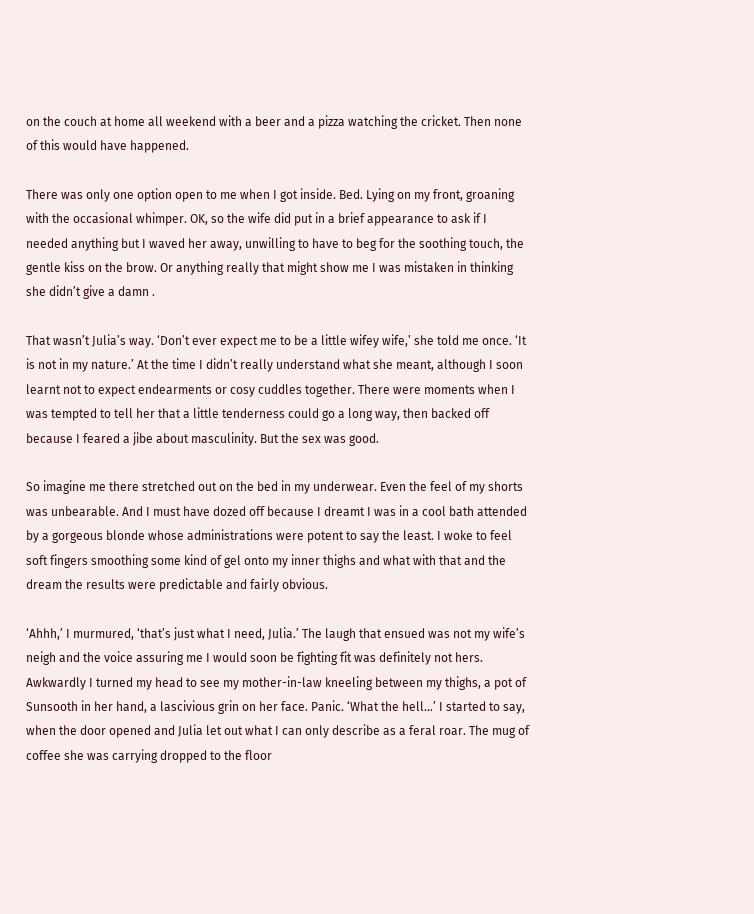on the couch at home all weekend with a beer and a pizza watching the cricket. Then none of this would have happened.

There was only one option open to me when I got inside. Bed. Lying on my front, groaning with the occasional whimper. OK, so the wife did put in a brief appearance to ask if I needed anything but I waved her away, unwilling to have to beg for the soothing touch, the gentle kiss on the brow. Or anything really that might show me I was mistaken in thinking she didn’t give a damn .

That wasn’t Julia’s way. ‘Don’t ever expect me to be a little wifey wife,’ she told me once. ‘It is not in my nature.’ At the time I didn’t really understand what she meant, although I soon learnt not to expect endearments or cosy cuddles together. There were moments when I was tempted to tell her that a little tenderness could go a long way, then backed off because I feared a jibe about masculinity. But the sex was good.

So imagine me there stretched out on the bed in my underwear. Even the feel of my shorts was unbearable. And I must have dozed off because I dreamt I was in a cool bath attended by a gorgeous blonde whose administrations were potent to say the least. I woke to feel soft fingers smoothing some kind of gel onto my inner thighs and what with that and the dream the results were predictable and fairly obvious.

‘Ahhh,’ I murmured, ‘that’s just what I need, Julia.’ The laugh that ensued was not my wife’s neigh and the voice assuring me I would soon be fighting fit was definitely not hers. Awkwardly I turned my head to see my mother-in-law kneeling between my thighs, a pot of Sunsooth in her hand, a lascivious grin on her face. Panic. ‘What the hell…’ I started to say, when the door opened and Julia let out what I can only describe as a feral roar. The mug of coffee she was carrying dropped to the floor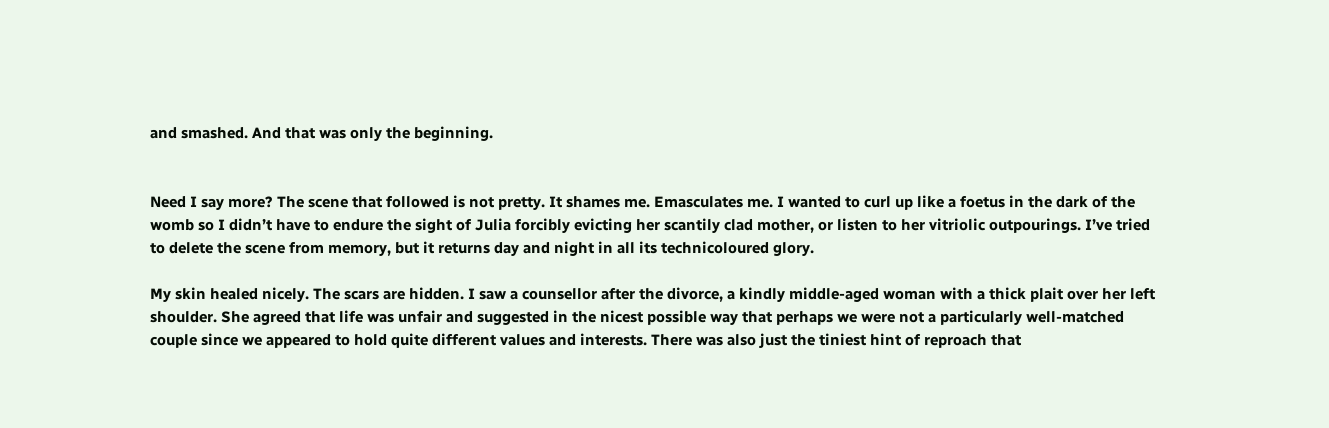and smashed. And that was only the beginning.


Need I say more? The scene that followed is not pretty. It shames me. Emasculates me. I wanted to curl up like a foetus in the dark of the womb so I didn’t have to endure the sight of Julia forcibly evicting her scantily clad mother, or listen to her vitriolic outpourings. I’ve tried to delete the scene from memory, but it returns day and night in all its technicoloured glory.

My skin healed nicely. The scars are hidden. I saw a counsellor after the divorce, a kindly middle-aged woman with a thick plait over her left shoulder. She agreed that life was unfair and suggested in the nicest possible way that perhaps we were not a particularly well-matched couple since we appeared to hold quite different values and interests. There was also just the tiniest hint of reproach that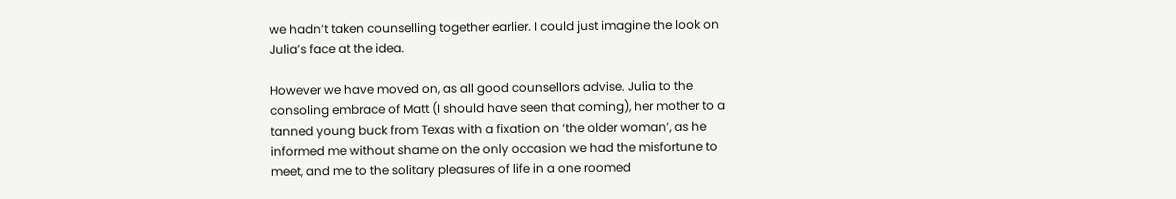we hadn’t taken counselling together earlier. I could just imagine the look on Julia’s face at the idea.

However we have moved on, as all good counsellors advise. Julia to the consoling embrace of Matt (I should have seen that coming), her mother to a tanned young buck from Texas with a fixation on ‘the older woman’, as he informed me without shame on the only occasion we had the misfortune to meet, and me to the solitary pleasures of life in a one roomed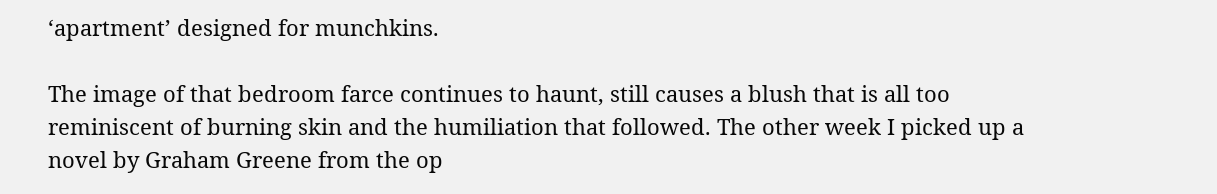‘apartment’ designed for munchkins.

The image of that bedroom farce continues to haunt, still causes a blush that is all too reminiscent of burning skin and the humiliation that followed. The other week I picked up a novel by Graham Greene from the op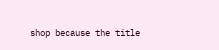shop because the title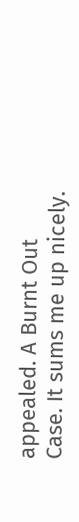appealed. A Burnt Out Case. It sums me up nicely.